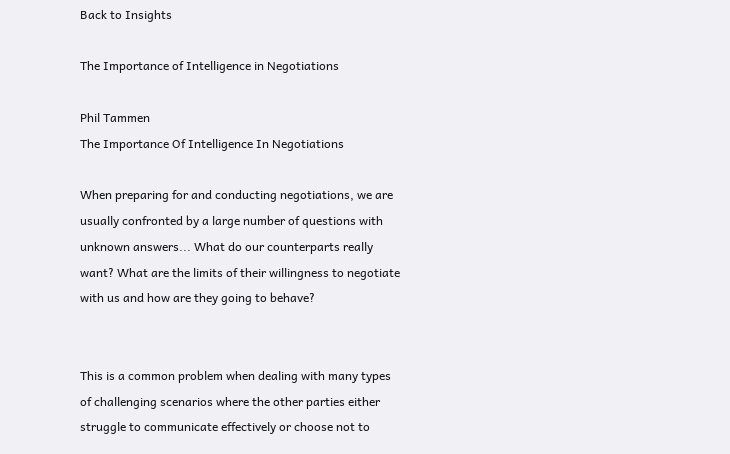Back to Insights

The Importance of Intelligence in Negotiations

Phil Tammen
The Importance Of Intelligence In Negotiations

When preparing for and conducting negotiations, we are usually confronted by a large number of questions with unknown answers... What do our counterparts really want? What are the limits of their willingness to negotiate with us and how are they going to behave?


This is a common problem when dealing with many types of challenging scenarios where the other parties either struggle to communicate effectively or choose not to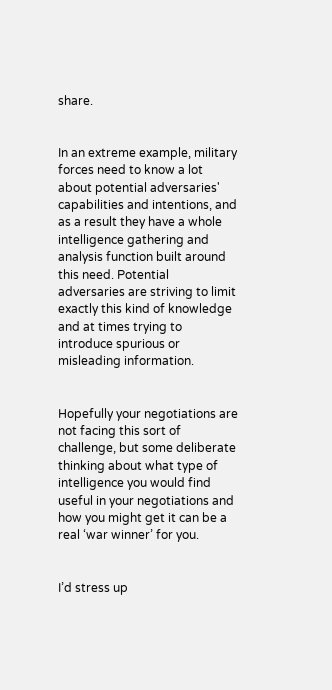share.


In an extreme example, military forces need to know a lot about potential adversaries' capabilities and intentions, and as a result they have a whole intelligence gathering and analysis function built around this need. Potential adversaries are striving to limit exactly this kind of knowledge and at times trying to introduce spurious or misleading information.


Hopefully your negotiations are not facing this sort of challenge, but some deliberate thinking about what type of intelligence you would find useful in your negotiations and how you might get it can be a real ‘war winner’ for you.


I’d stress up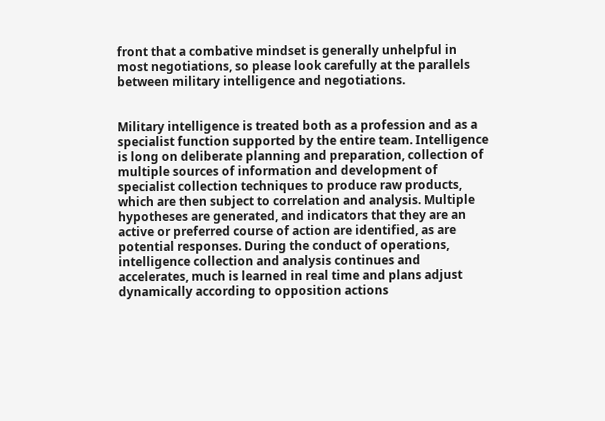front that a combative mindset is generally unhelpful in most negotiations, so please look carefully at the parallels between military intelligence and negotiations.


Military intelligence is treated both as a profession and as a specialist function supported by the entire team. Intelligence is long on deliberate planning and preparation, collection of multiple sources of information and development of specialist collection techniques to produce raw products, which are then subject to correlation and analysis. Multiple hypotheses are generated, and indicators that they are an active or preferred course of action are identified, as are potential responses. During the conduct of operations, intelligence collection and analysis continues and accelerates, much is learned in real time and plans adjust dynamically according to opposition actions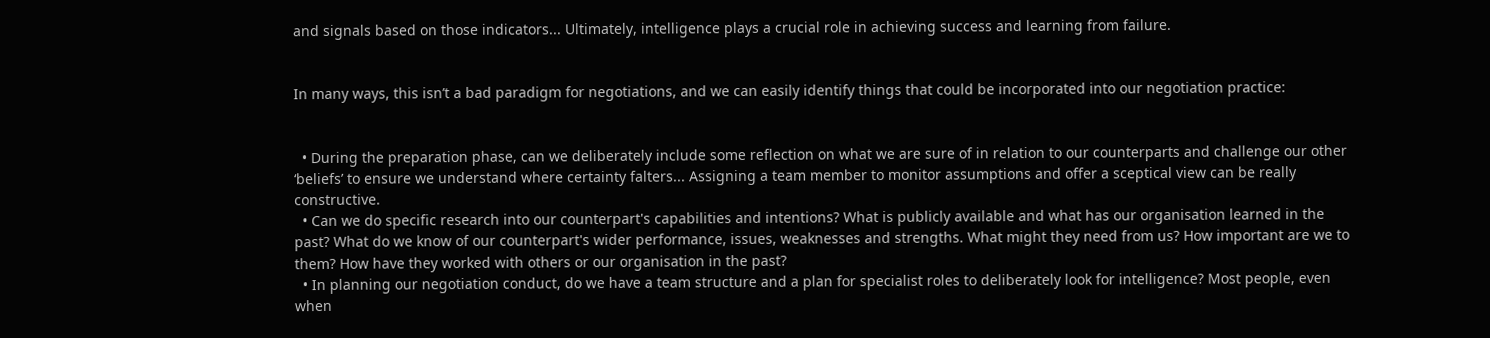and signals based on those indicators... Ultimately, intelligence plays a crucial role in achieving success and learning from failure.


In many ways, this isn’t a bad paradigm for negotiations, and we can easily identify things that could be incorporated into our negotiation practice:


  • During the preparation phase, can we deliberately include some reflection on what we are sure of in relation to our counterparts and challenge our other ‘beliefs’ to ensure we understand where certainty falters... Assigning a team member to monitor assumptions and offer a sceptical view can be really constructive.
  • Can we do specific research into our counterpart's capabilities and intentions? What is publicly available and what has our organisation learned in the past? What do we know of our counterpart's wider performance, issues, weaknesses and strengths. What might they need from us? How important are we to them? How have they worked with others or our organisation in the past?
  • In planning our negotiation conduct, do we have a team structure and a plan for specialist roles to deliberately look for intelligence? Most people, even when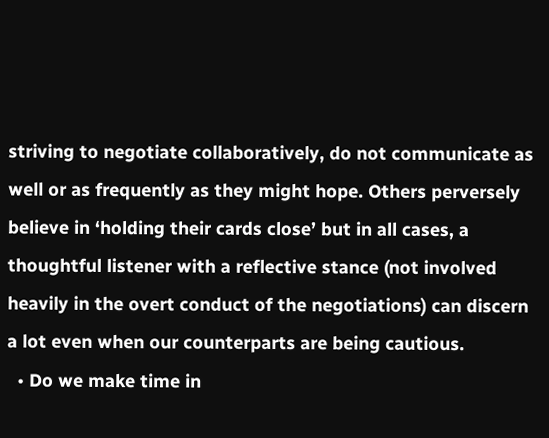striving to negotiate collaboratively, do not communicate as well or as frequently as they might hope. Others perversely believe in ‘holding their cards close’ but in all cases, a thoughtful listener with a reflective stance (not involved heavily in the overt conduct of the negotiations) can discern a lot even when our counterparts are being cautious.
  • Do we make time in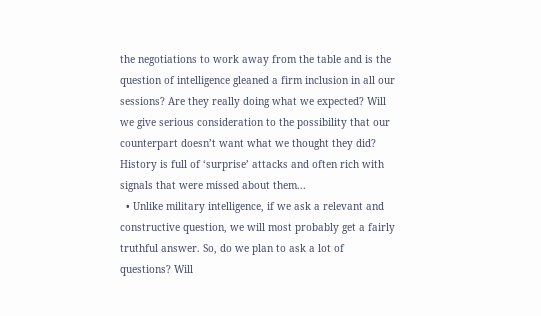the negotiations to work away from the table and is the question of intelligence gleaned a firm inclusion in all our sessions? Are they really doing what we expected? Will we give serious consideration to the possibility that our counterpart doesn’t want what we thought they did? History is full of ‘surprise’ attacks and often rich with signals that were missed about them...
  • Unlike military intelligence, if we ask a relevant and constructive question, we will most probably get a fairly truthful answer. So, do we plan to ask a lot of questions? Will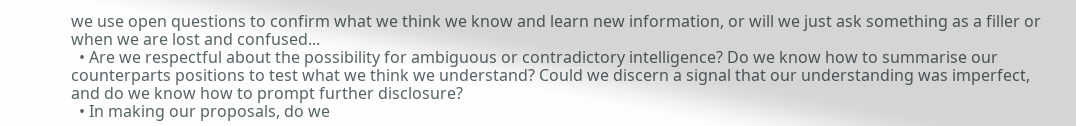we use open questions to confirm what we think we know and learn new information, or will we just ask something as a filler or when we are lost and confused...
  • Are we respectful about the possibility for ambiguous or contradictory intelligence? Do we know how to summarise our counterparts positions to test what we think we understand? Could we discern a signal that our understanding was imperfect, and do we know how to prompt further disclosure?
  • In making our proposals, do we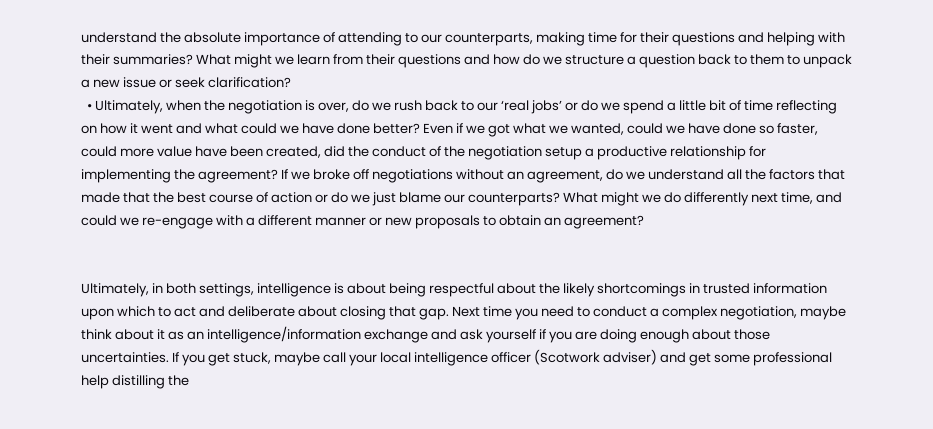understand the absolute importance of attending to our counterparts, making time for their questions and helping with their summaries? What might we learn from their questions and how do we structure a question back to them to unpack a new issue or seek clarification?
  • Ultimately, when the negotiation is over, do we rush back to our ‘real jobs’ or do we spend a little bit of time reflecting on how it went and what could we have done better? Even if we got what we wanted, could we have done so faster, could more value have been created, did the conduct of the negotiation setup a productive relationship for implementing the agreement? If we broke off negotiations without an agreement, do we understand all the factors that made that the best course of action or do we just blame our counterparts? What might we do differently next time, and could we re-engage with a different manner or new proposals to obtain an agreement?


Ultimately, in both settings, intelligence is about being respectful about the likely shortcomings in trusted information upon which to act and deliberate about closing that gap. Next time you need to conduct a complex negotiation, maybe think about it as an intelligence/information exchange and ask yourself if you are doing enough about those uncertainties. If you get stuck, maybe call your local intelligence officer (Scotwork adviser) and get some professional help distilling the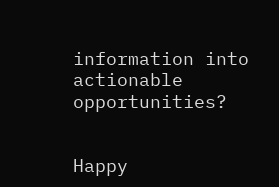information into actionable opportunities?


Happy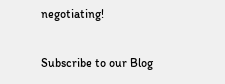negotiating!

Subscribe to our Blog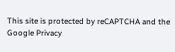This site is protected by reCAPTCHA and the Google Privacy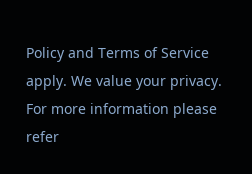Policy and Terms of Service apply. We value your privacy. For more information please refer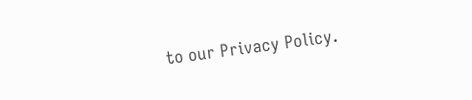to our Privacy Policy.